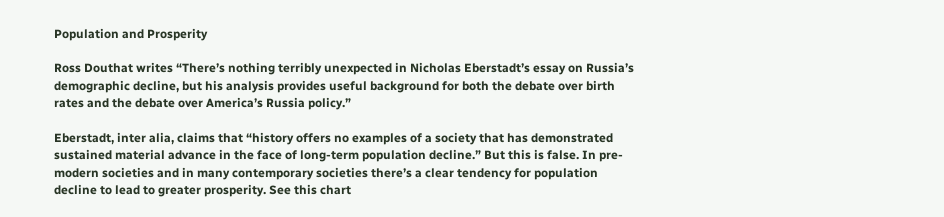Population and Prosperity

Ross Douthat writes “There’s nothing terribly unexpected in Nicholas Eberstadt’s essay on Russia’s demographic decline, but his analysis provides useful background for both the debate over birth rates and the debate over America’s Russia policy.”

Eberstadt, inter alia, claims that “history offers no examples of a society that has demonstrated sustained material advance in the face of long-term population decline.” But this is false. In pre-modern societies and in many contemporary societies there’s a clear tendency for population decline to lead to greater prosperity. See this chart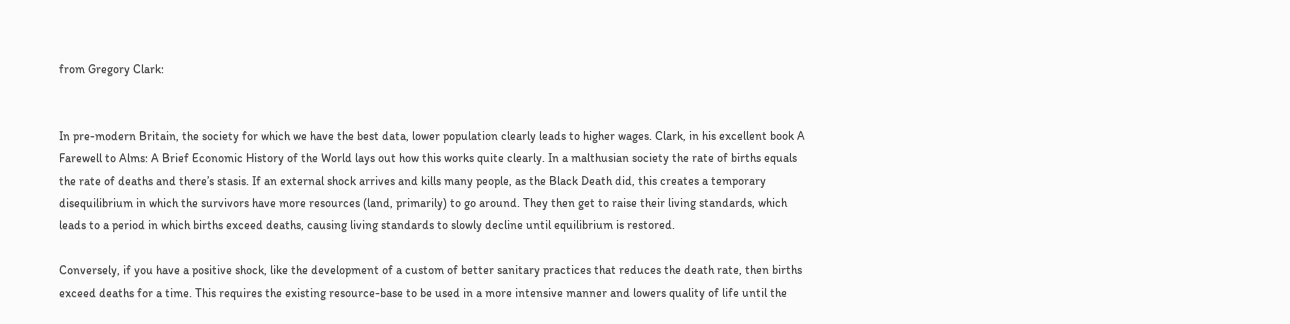from Gregory Clark:


In pre-modern Britain, the society for which we have the best data, lower population clearly leads to higher wages. Clark, in his excellent book A Farewell to Alms: A Brief Economic History of the World lays out how this works quite clearly. In a malthusian society the rate of births equals the rate of deaths and there’s stasis. If an external shock arrives and kills many people, as the Black Death did, this creates a temporary disequilibrium in which the survivors have more resources (land, primarily) to go around. They then get to raise their living standards, which leads to a period in which births exceed deaths, causing living standards to slowly decline until equilibrium is restored.

Conversely, if you have a positive shock, like the development of a custom of better sanitary practices that reduces the death rate, then births exceed deaths for a time. This requires the existing resource-base to be used in a more intensive manner and lowers quality of life until the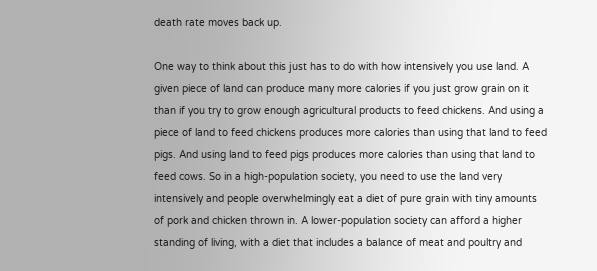death rate moves back up.

One way to think about this just has to do with how intensively you use land. A given piece of land can produce many more calories if you just grow grain on it than if you try to grow enough agricultural products to feed chickens. And using a piece of land to feed chickens produces more calories than using that land to feed pigs. And using land to feed pigs produces more calories than using that land to feed cows. So in a high-population society, you need to use the land very intensively and people overwhelmingly eat a diet of pure grain with tiny amounts of pork and chicken thrown in. A lower-population society can afford a higher standing of living, with a diet that includes a balance of meat and poultry and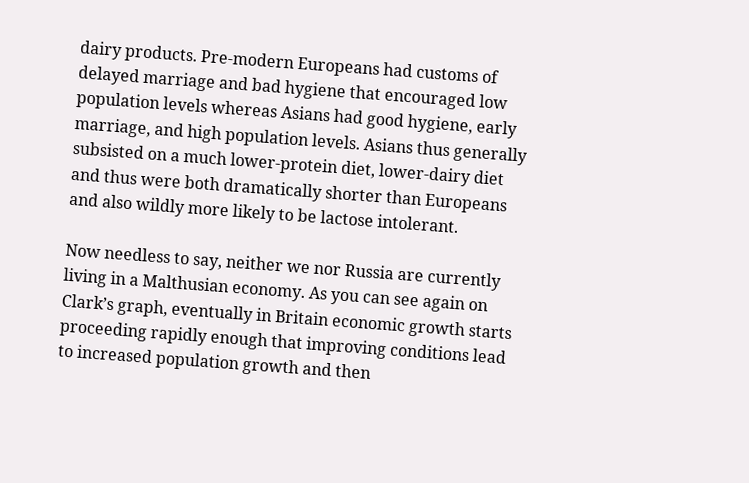dairy products. Pre-modern Europeans had customs of delayed marriage and bad hygiene that encouraged low population levels whereas Asians had good hygiene, early marriage, and high population levels. Asians thus generally subsisted on a much lower-protein diet, lower-dairy diet and thus were both dramatically shorter than Europeans and also wildly more likely to be lactose intolerant.

Now needless to say, neither we nor Russia are currently living in a Malthusian economy. As you can see again on Clark’s graph, eventually in Britain economic growth starts proceeding rapidly enough that improving conditions lead to increased population growth and then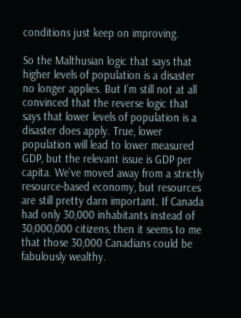conditions just keep on improving.

So the Malthusian logic that says that higher levels of population is a disaster no longer applies. But I’m still not at all convinced that the reverse logic that says that lower levels of population is a disaster does apply. True, lower population will lead to lower measured GDP, but the relevant issue is GDP per capita. We’ve moved away from a strictly resource-based economy, but resources are still pretty darn important. If Canada had only 30,000 inhabitants instead of 30,000,000 citizens, then it seems to me that those 30,000 Canadians could be fabulously wealthy.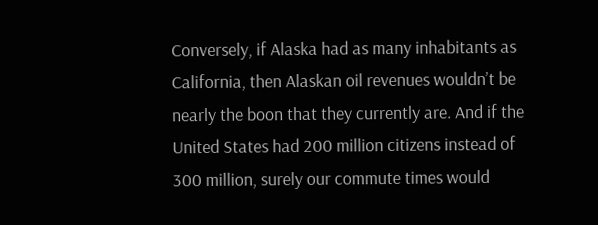Conversely, if Alaska had as many inhabitants as California, then Alaskan oil revenues wouldn’t be nearly the boon that they currently are. And if the United States had 200 million citizens instead of 300 million, surely our commute times would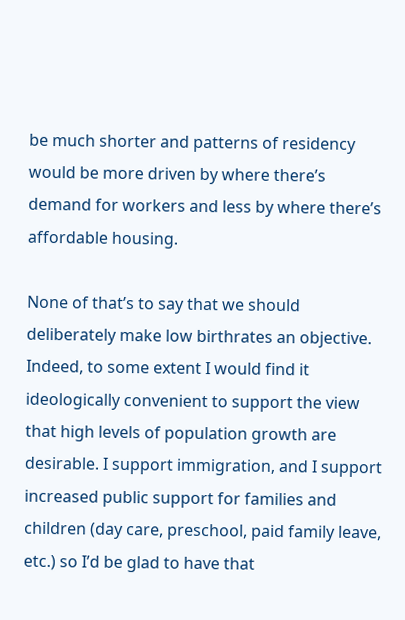be much shorter and patterns of residency would be more driven by where there’s demand for workers and less by where there’s affordable housing.

None of that’s to say that we should deliberately make low birthrates an objective. Indeed, to some extent I would find it ideologically convenient to support the view that high levels of population growth are desirable. I support immigration, and I support increased public support for families and children (day care, preschool, paid family leave, etc.) so I’d be glad to have that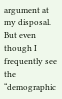argument at my disposal. But even though I frequently see the “demographic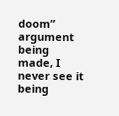doom” argument being made, I never see it being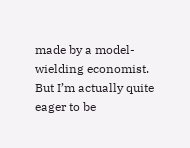made by a model-wielding economist. But I’m actually quite eager to be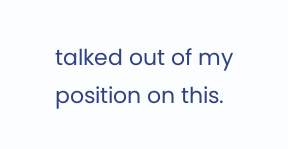talked out of my position on this.